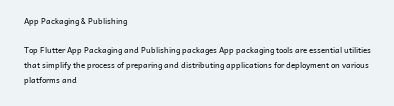App Packaging & Publishing

Top Flutter App Packaging and Publishing packages App packaging tools are essential utilities that simplify the process of preparing and distributing applications for deployment on various platforms and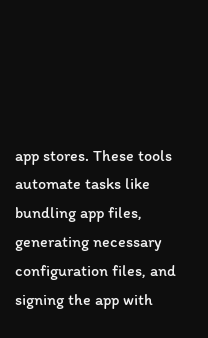app stores. These tools automate tasks like bundling app files, generating necessary configuration files, and signing the app with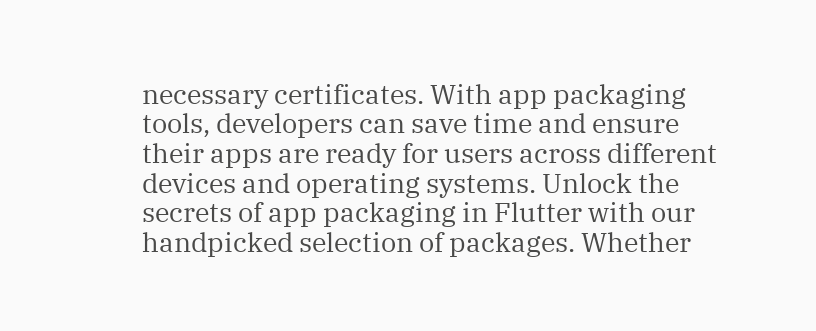necessary certificates. With app packaging tools, developers can save time and ensure their apps are ready for users across different devices and operating systems. Unlock the secrets of app packaging in Flutter with our handpicked selection of packages. Whether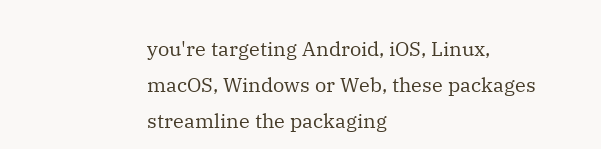you're targeting Android, iOS, Linux, macOS, Windows or Web, these packages streamline the packaging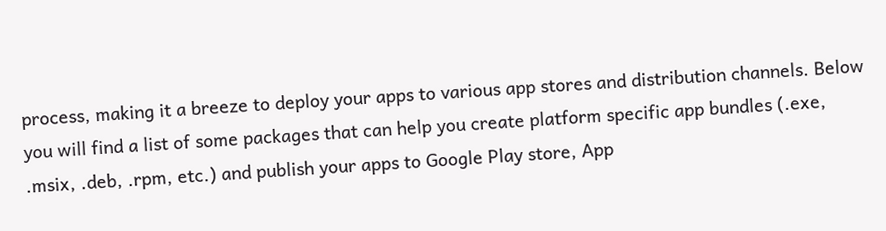process, making it a breeze to deploy your apps to various app stores and distribution channels. Below you will find a list of some packages that can help you create platform specific app bundles (.exe, .msix, .deb, .rpm, etc.) and publish your apps to Google Play store, App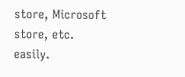store, Microsoft store, etc. easily.